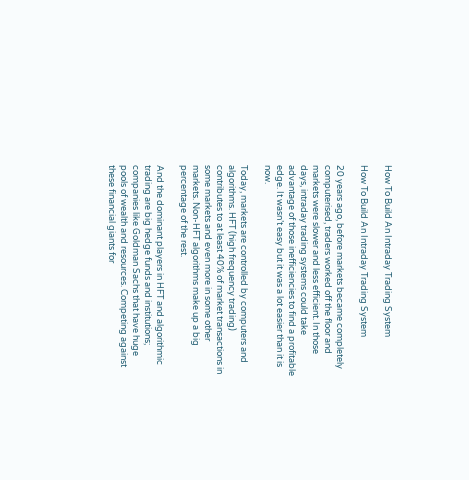How To Build An Intraday Trading System

How To Build An Intraday Trading System

20 years ago, before markets became completely computerised, traders worked off the floor and markets were slower and less efficient. In those days, intraday trading systems could take advantage of those inefficiencies to find a profitable edge. It wasn’t easy but it was a lot easier than it is now.

Today, markets are controlled by computers and algorithms. HFT (high frequency trading) contributes to at least 40% of market transactions in some markets and even more in some other markets. Non-HFT algorithms make up a big percentage of the rest.

And the dominant players in HFT and algorithmic trading are big hedge funds and institutions; companies like Goldman Sachs that have huge pools of wealth and resources. Competing against these financial giants for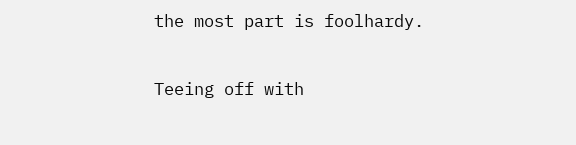the most part is foolhardy.

Teeing off with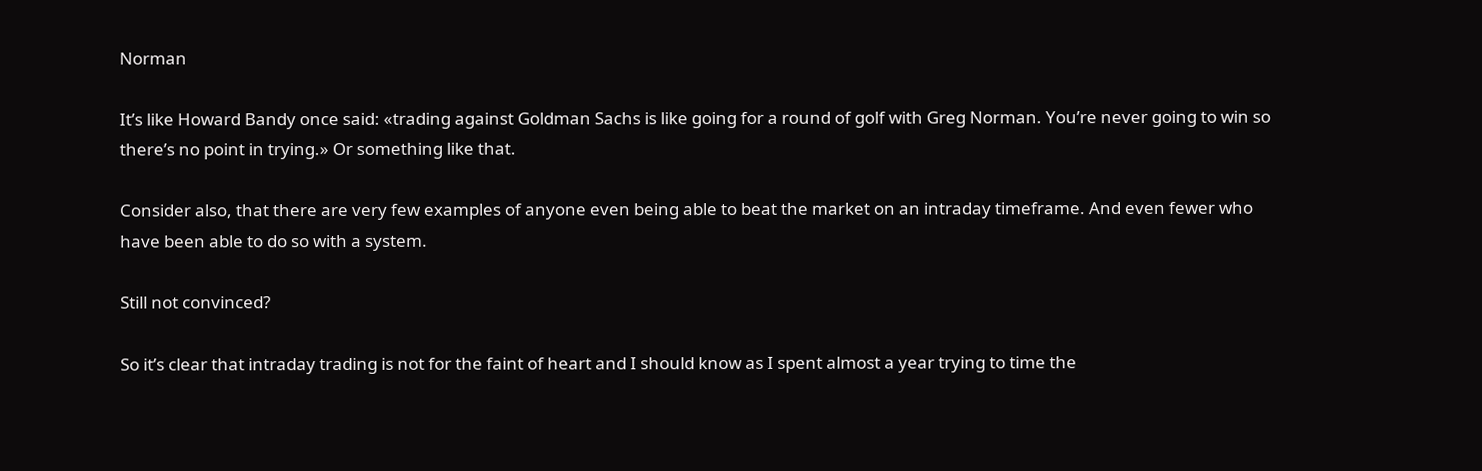Norman

It’s like Howard Bandy once said: «trading against Goldman Sachs is like going for a round of golf with Greg Norman. You’re never going to win so there’s no point in trying.» Or something like that.

Consider also, that there are very few examples of anyone even being able to beat the market on an intraday timeframe. And even fewer who have been able to do so with a system.

Still not convinced?

So it’s clear that intraday trading is not for the faint of heart and I should know as I spent almost a year trying to time the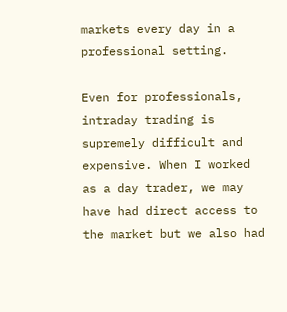markets every day in a professional setting.

Even for professionals, intraday trading is supremely difficult and expensive. When I worked as a day trader, we may have had direct access to the market but we also had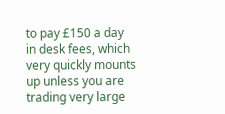to pay £150 a day in desk fees, which very quickly mounts up unless you are trading very large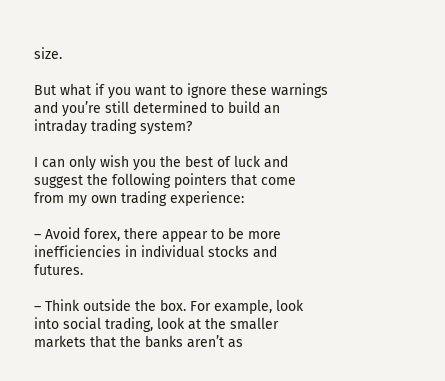size.

But what if you want to ignore these warnings and you’re still determined to build an intraday trading system?

I can only wish you the best of luck and suggest the following pointers that come from my own trading experience:

– Avoid forex, there appear to be more inefficiencies in individual stocks and futures.

– Think outside the box. For example, look into social trading, look at the smaller markets that the banks aren’t as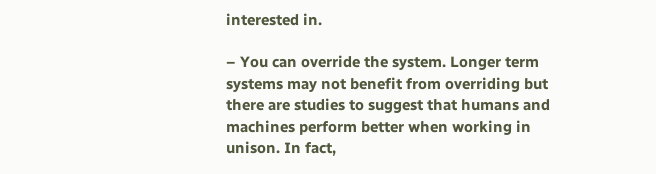interested in.

– You can override the system. Longer term systems may not benefit from overriding but there are studies to suggest that humans and machines perform better when working in unison. In fact,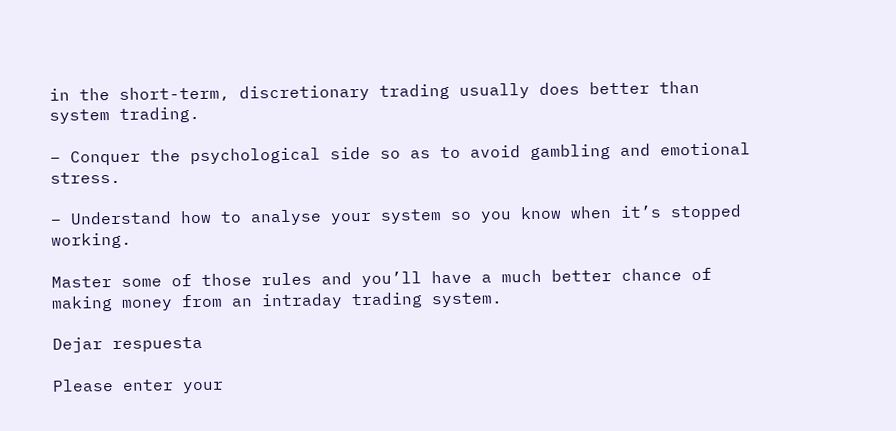in the short-term, discretionary trading usually does better than system trading.

– Conquer the psychological side so as to avoid gambling and emotional stress.

– Understand how to analyse your system so you know when it’s stopped working.

Master some of those rules and you’ll have a much better chance of making money from an intraday trading system.

Dejar respuesta

Please enter your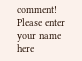comment!
Please enter your name here